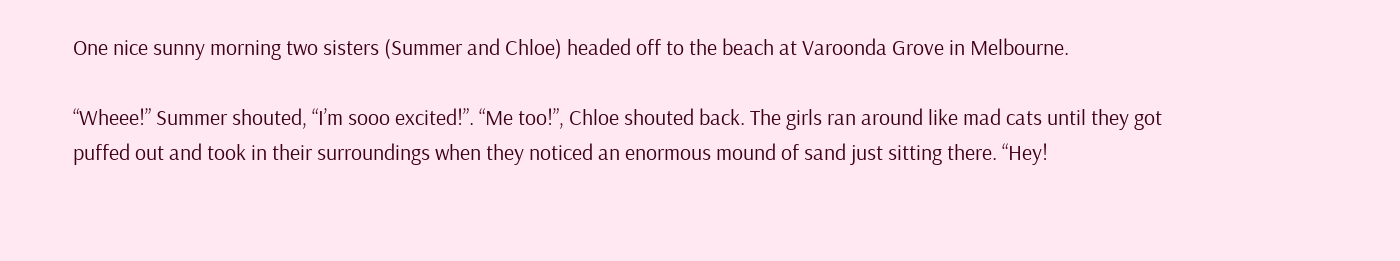One nice sunny morning two sisters (Summer and Chloe) headed off to the beach at Varoonda Grove in Melbourne.

“Wheee!” Summer shouted, “I’m sooo excited!”. “Me too!”, Chloe shouted back. The girls ran around like mad cats until they got puffed out and took in their surroundings when they noticed an enormous mound of sand just sitting there. “Hey!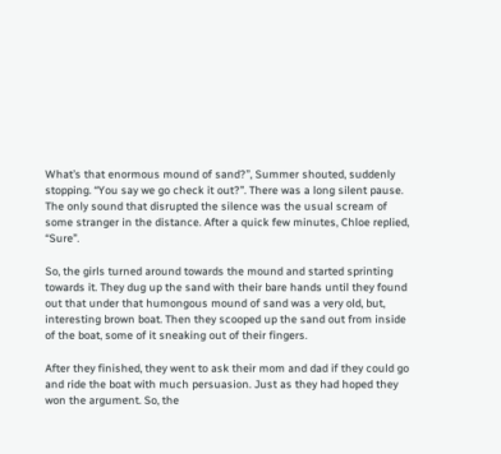What’s that enormous mound of sand?”, Summer shouted, suddenly stopping. “You say we go check it out?”. There was a long silent pause. The only sound that disrupted the silence was the usual scream of some stranger in the distance. After a quick few minutes, Chloe replied, “Sure”.

So, the girls turned around towards the mound and started sprinting towards it. They dug up the sand with their bare hands until they found out that under that humongous mound of sand was a very old, but, interesting brown boat. Then they scooped up the sand out from inside of the boat, some of it sneaking out of their fingers.

After they finished, they went to ask their mom and dad if they could go and ride the boat with much persuasion. Just as they had hoped they won the argument. So, the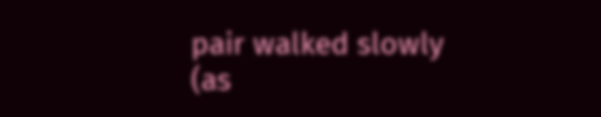pair walked slowly (as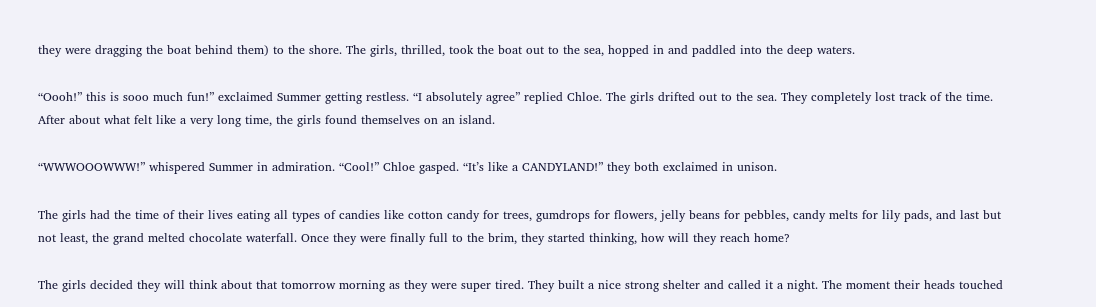they were dragging the boat behind them) to the shore. The girls, thrilled, took the boat out to the sea, hopped in and paddled into the deep waters.

“Oooh!” this is sooo much fun!” exclaimed Summer getting restless. “I absolutely agree” replied Chloe. The girls drifted out to the sea. They completely lost track of the time. After about what felt like a very long time, the girls found themselves on an island.

“WWWOOOWWW!” whispered Summer in admiration. “Cool!” Chloe gasped. “It’s like a CANDYLAND!” they both exclaimed in unison.

The girls had the time of their lives eating all types of candies like cotton candy for trees, gumdrops for flowers, jelly beans for pebbles, candy melts for lily pads, and last but not least, the grand melted chocolate waterfall. Once they were finally full to the brim, they started thinking, how will they reach home?

The girls decided they will think about that tomorrow morning as they were super tired. They built a nice strong shelter and called it a night. The moment their heads touched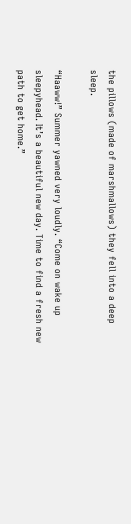the pillows (made of marshmallows) they fell into a deep sleep.

“Haaww!” Summer yawned very loudly. “Come on wake up sleepyhead. It’s a beautiful new day. Time to find a fresh new path to get home.”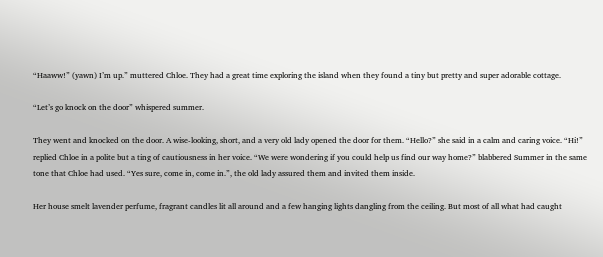“Haaww!” (yawn) I’m up.” muttered Chloe. They had a great time exploring the island when they found a tiny but pretty and super adorable cottage.

“Let’s go knock on the door” whispered summer.

They went and knocked on the door. A wise-looking, short, and a very old lady opened the door for them. “Hello?” she said in a calm and caring voice. “Hi!” replied Chloe in a polite but a ting of cautiousness in her voice. “We were wondering if you could help us find our way home?” blabbered Summer in the same tone that Chloe had used. “Yes sure, come in, come in.”, the old lady assured them and invited them inside.

Her house smelt lavender perfume, fragrant candles lit all around and a few hanging lights dangling from the ceiling. But most of all what had caught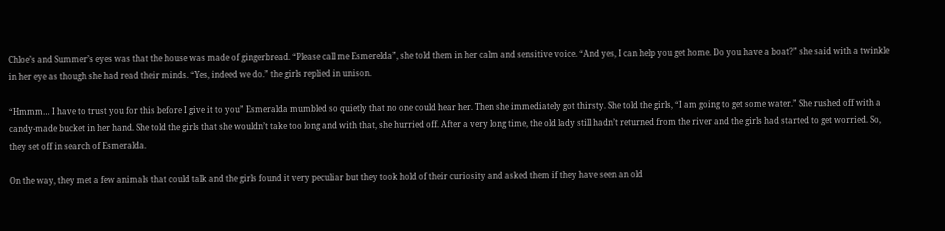Chloe’s and Summer’s eyes was that the house was made of gingerbread. “Please call me Esmerelda”, she told them in her calm and sensitive voice. “And yes, I can help you get home. Do you have a boat?” she said with a twinkle in her eye as though she had read their minds. “Yes, indeed we do.” the girls replied in unison.

“Hmmm… I have to trust you for this before I give it to you” Esmeralda mumbled so quietly that no one could hear her. Then she immediately got thirsty. She told the girls, “I am going to get some water.” She rushed off with a candy-made bucket in her hand. She told the girls that she wouldn’t take too long and with that, she hurried off. After a very long time, the old lady still hadn’t returned from the river and the girls had started to get worried. So, they set off in search of Esmeralda.

On the way, they met a few animals that could talk and the girls found it very peculiar but they took hold of their curiosity and asked them if they have seen an old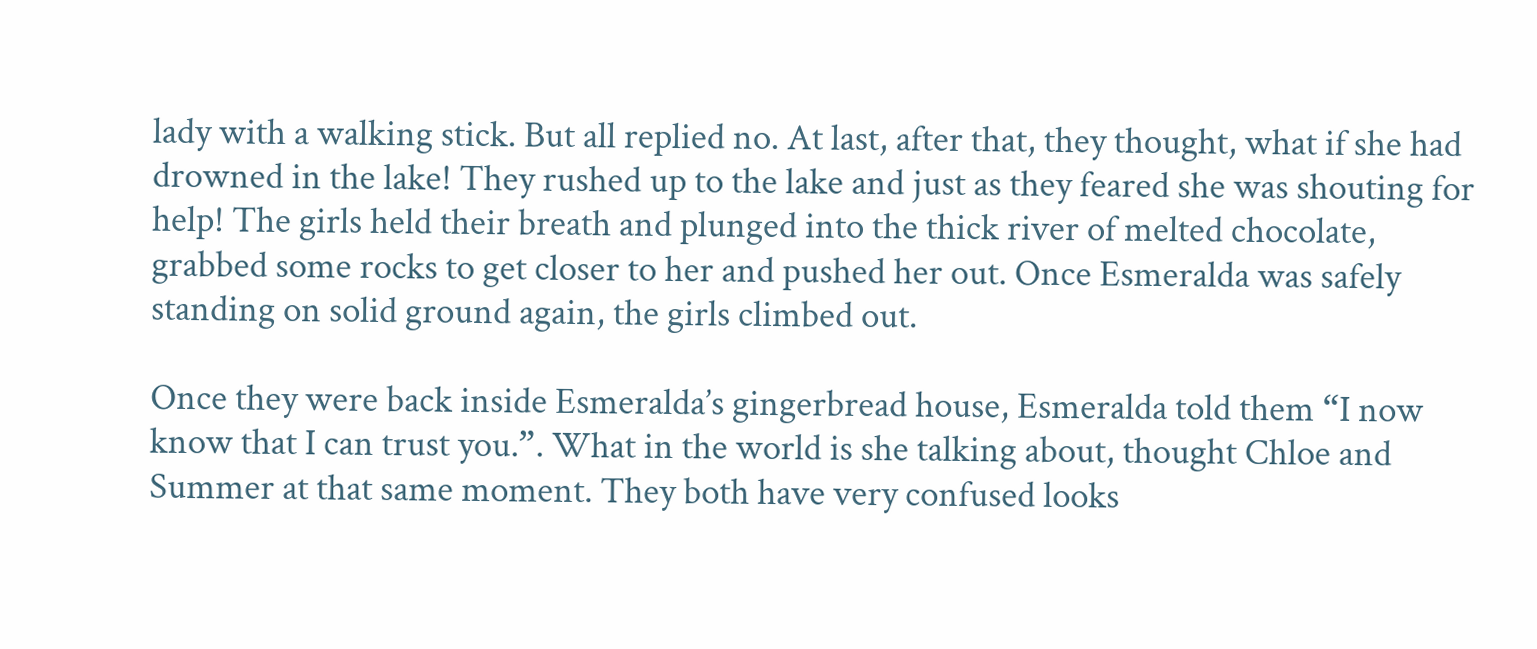lady with a walking stick. But all replied no. At last, after that, they thought, what if she had drowned in the lake! They rushed up to the lake and just as they feared she was shouting for help! The girls held their breath and plunged into the thick river of melted chocolate, grabbed some rocks to get closer to her and pushed her out. Once Esmeralda was safely standing on solid ground again, the girls climbed out.

Once they were back inside Esmeralda’s gingerbread house, Esmeralda told them “I now know that I can trust you.”. What in the world is she talking about, thought Chloe and Summer at that same moment. They both have very confused looks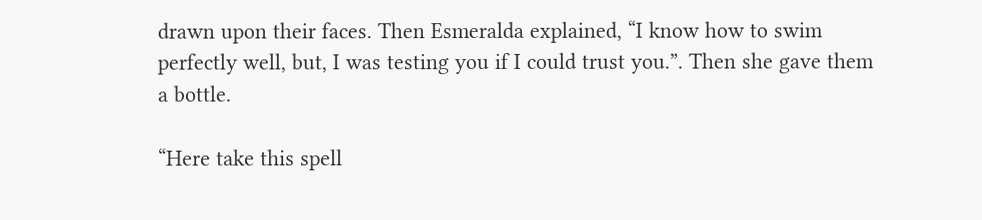drawn upon their faces. Then Esmeralda explained, “I know how to swim perfectly well, but, I was testing you if I could trust you.”. Then she gave them a bottle.

“Here take this spell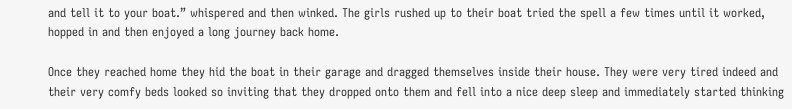and tell it to your boat.” whispered and then winked. The girls rushed up to their boat tried the spell a few times until it worked, hopped in and then enjoyed a long journey back home.

Once they reached home they hid the boat in their garage and dragged themselves inside their house. They were very tired indeed and their very comfy beds looked so inviting that they dropped onto them and fell into a nice deep sleep and immediately started thinking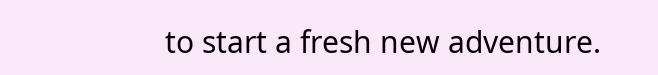to start a fresh new adventure.